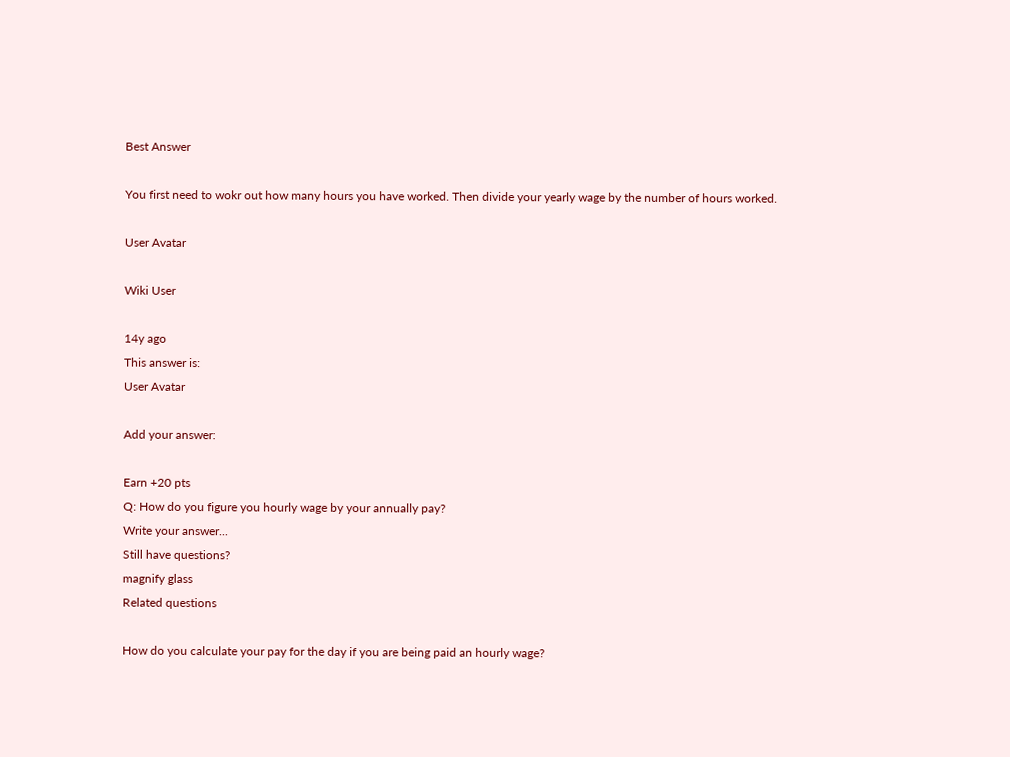Best Answer

You first need to wokr out how many hours you have worked. Then divide your yearly wage by the number of hours worked.

User Avatar

Wiki User

14y ago
This answer is:
User Avatar

Add your answer:

Earn +20 pts
Q: How do you figure you hourly wage by your annually pay?
Write your answer...
Still have questions?
magnify glass
Related questions

How do you calculate your pay for the day if you are being paid an hourly wage?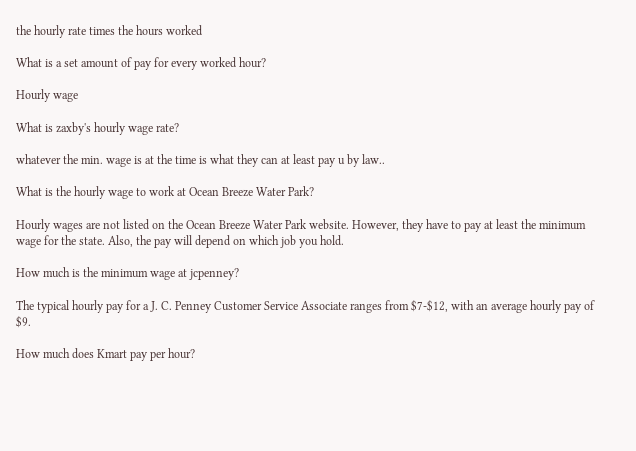the hourly rate times the hours worked

What is a set amount of pay for every worked hour?

Hourly wage

What is zaxby's hourly wage rate?

whatever the min. wage is at the time is what they can at least pay u by law..

What is the hourly wage to work at Ocean Breeze Water Park?

Hourly wages are not listed on the Ocean Breeze Water Park website. However, they have to pay at least the minimum wage for the state. Also, the pay will depend on which job you hold.

How much is the minimum wage at jcpenney?

The typical hourly pay for a J. C. Penney Customer Service Associate ranges from $7-$12, with an average hourly pay of $9.

How much does Kmart pay per hour?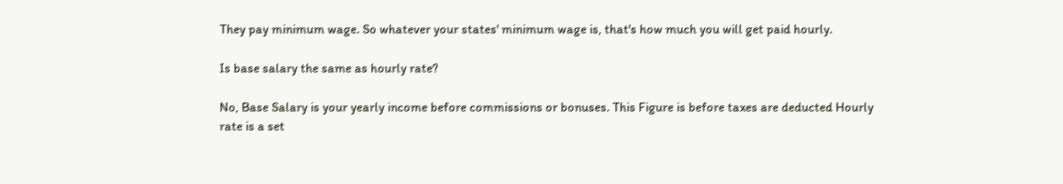They pay minimum wage. So whatever your states' minimum wage is, that's how much you will get paid hourly.

Is base salary the same as hourly rate?

No, Base Salary is your yearly income before commissions or bonuses. This Figure is before taxes are deducted Hourly rate is a set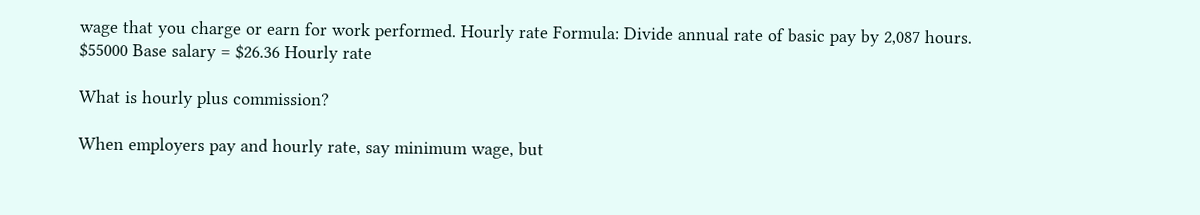wage that you charge or earn for work performed. Hourly rate Formula: Divide annual rate of basic pay by 2,087 hours. $55000 Base salary = $26.36 Hourly rate

What is hourly plus commission?

When employers pay and hourly rate, say minimum wage, but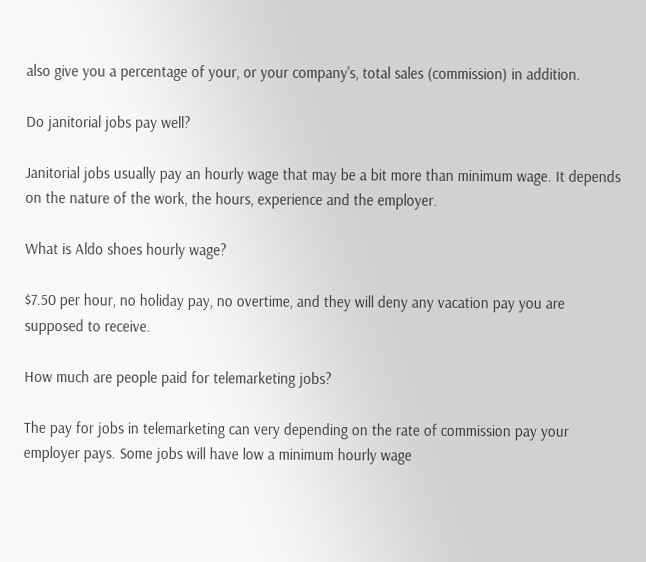also give you a percentage of your, or your company's, total sales (commission) in addition.

Do janitorial jobs pay well?

Janitorial jobs usually pay an hourly wage that may be a bit more than minimum wage. It depends on the nature of the work, the hours, experience and the employer.

What is Aldo shoes hourly wage?

$7.50 per hour, no holiday pay, no overtime, and they will deny any vacation pay you are supposed to receive.

How much are people paid for telemarketing jobs?

The pay for jobs in telemarketing can very depending on the rate of commission pay your employer pays. Some jobs will have low a minimum hourly wage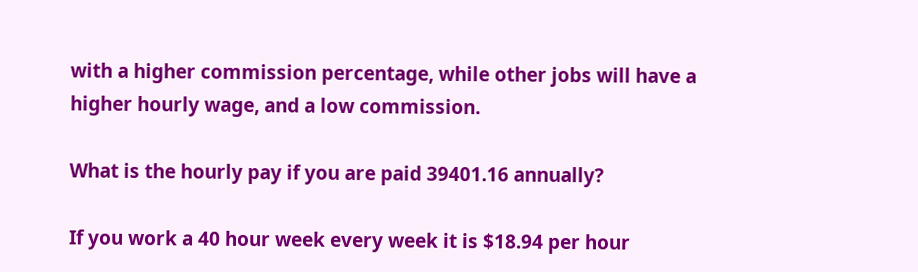with a higher commission percentage, while other jobs will have a higher hourly wage, and a low commission.

What is the hourly pay if you are paid 39401.16 annually?

If you work a 40 hour week every week it is $18.94 per hour